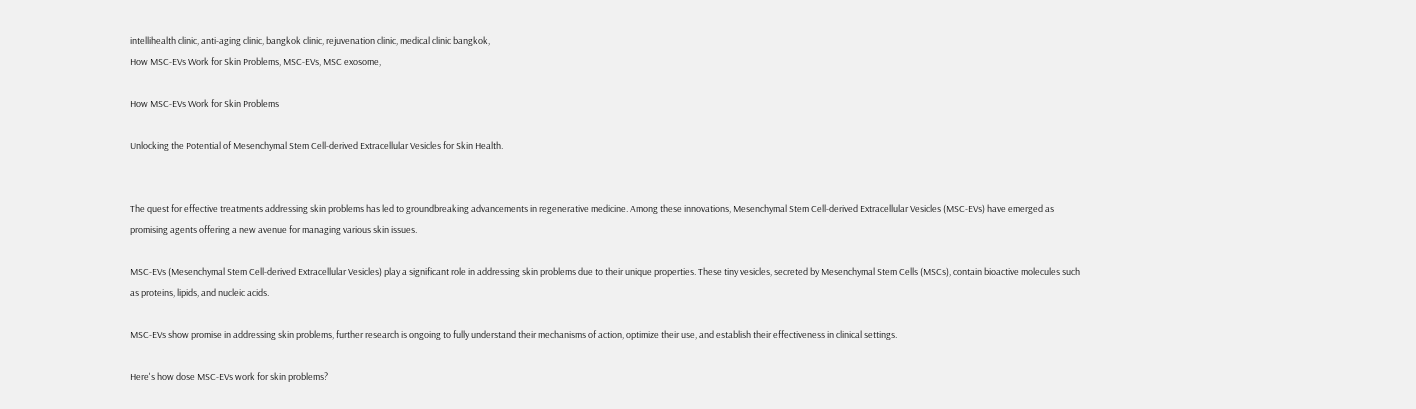intellihealth clinic, anti-aging clinic, bangkok clinic, rejuvenation clinic, medical clinic bangkok,
How MSC-EVs Work for Skin Problems, MSC-EVs, MSC exosome,

How MSC-EVs Work for Skin Problems

Unlocking the Potential of Mesenchymal Stem Cell-derived Extracellular Vesicles for Skin Health.


The quest for effective treatments addressing skin problems has led to groundbreaking advancements in regenerative medicine. Among these innovations, Mesenchymal Stem Cell-derived Extracellular Vesicles (MSC-EVs) have emerged as promising agents offering a new avenue for managing various skin issues.

MSC-EVs (Mesenchymal Stem Cell-derived Extracellular Vesicles) play a significant role in addressing skin problems due to their unique properties. These tiny vesicles, secreted by Mesenchymal Stem Cells (MSCs), contain bioactive molecules such as proteins, lipids, and nucleic acids.

MSC-EVs show promise in addressing skin problems, further research is ongoing to fully understand their mechanisms of action, optimize their use, and establish their effectiveness in clinical settings.

Here's how dose MSC-EVs work for skin problems?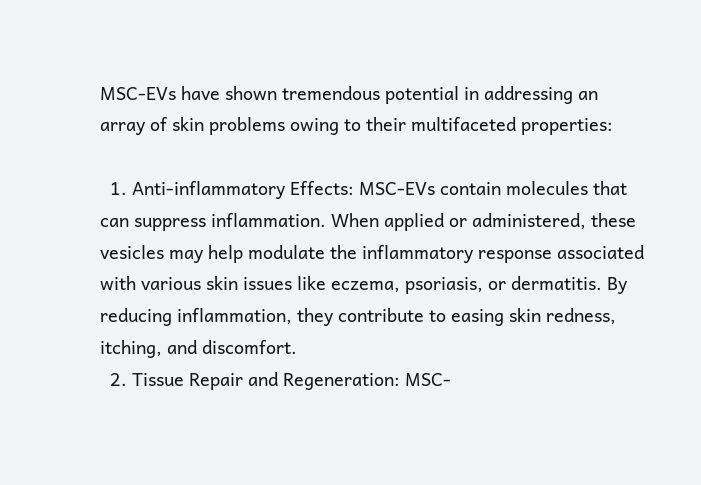MSC-EVs have shown tremendous potential in addressing an array of skin problems owing to their multifaceted properties:

  1. Anti-inflammatory Effects: MSC-EVs contain molecules that can suppress inflammation. When applied or administered, these vesicles may help modulate the inflammatory response associated with various skin issues like eczema, psoriasis, or dermatitis. By reducing inflammation, they contribute to easing skin redness, itching, and discomfort.
  2. Tissue Repair and Regeneration: MSC-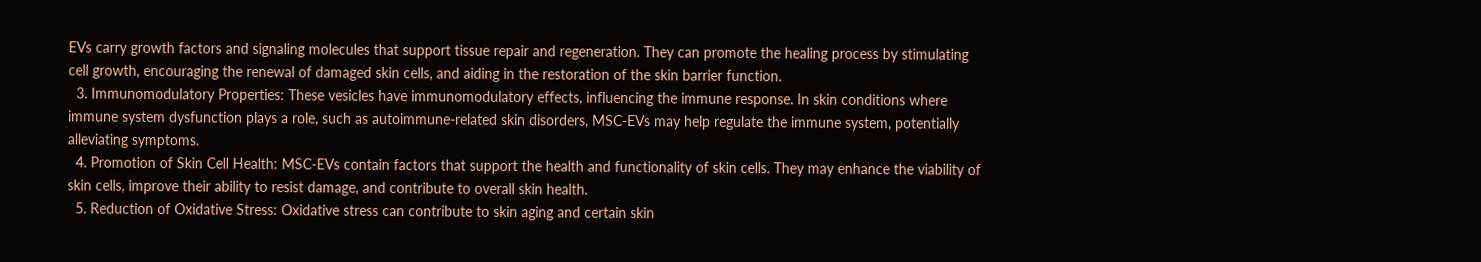EVs carry growth factors and signaling molecules that support tissue repair and regeneration. They can promote the healing process by stimulating cell growth, encouraging the renewal of damaged skin cells, and aiding in the restoration of the skin barrier function.
  3. Immunomodulatory Properties: These vesicles have immunomodulatory effects, influencing the immune response. In skin conditions where immune system dysfunction plays a role, such as autoimmune-related skin disorders, MSC-EVs may help regulate the immune system, potentially alleviating symptoms.
  4. Promotion of Skin Cell Health: MSC-EVs contain factors that support the health and functionality of skin cells. They may enhance the viability of skin cells, improve their ability to resist damage, and contribute to overall skin health.
  5. Reduction of Oxidative Stress: Oxidative stress can contribute to skin aging and certain skin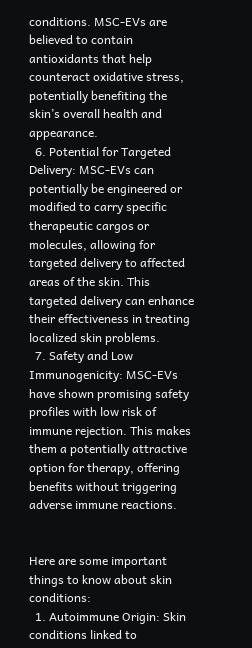conditions. MSC-EVs are believed to contain antioxidants that help counteract oxidative stress, potentially benefiting the skin’s overall health and appearance.
  6. Potential for Targeted Delivery: MSC-EVs can potentially be engineered or modified to carry specific therapeutic cargos or molecules, allowing for targeted delivery to affected areas of the skin. This targeted delivery can enhance their effectiveness in treating localized skin problems.
  7. Safety and Low Immunogenicity: MSC-EVs have shown promising safety profiles with low risk of immune rejection. This makes them a potentially attractive option for therapy, offering benefits without triggering adverse immune reactions.


Here are some important things to know about skin conditions:
  1. Autoimmune Origin: Skin conditions linked to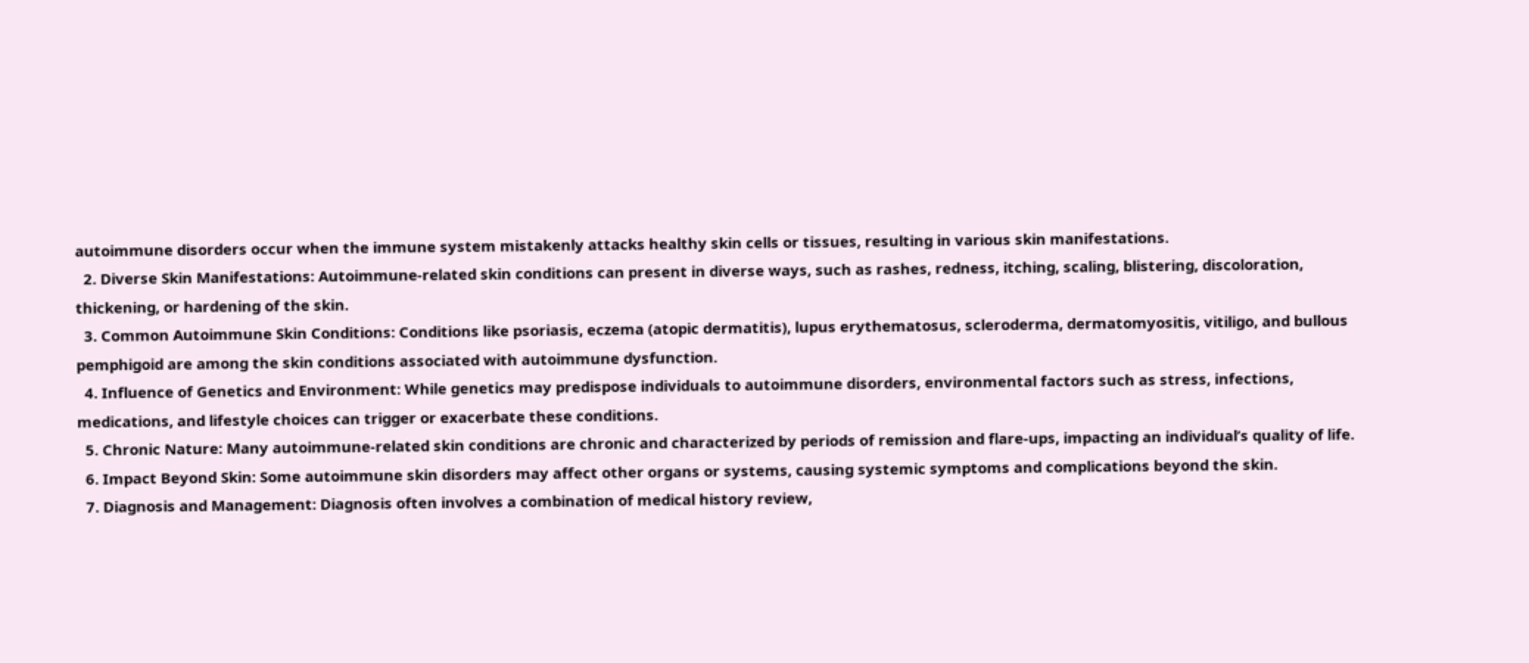autoimmune disorders occur when the immune system mistakenly attacks healthy skin cells or tissues, resulting in various skin manifestations.
  2. Diverse Skin Manifestations: Autoimmune-related skin conditions can present in diverse ways, such as rashes, redness, itching, scaling, blistering, discoloration, thickening, or hardening of the skin.
  3. Common Autoimmune Skin Conditions: Conditions like psoriasis, eczema (atopic dermatitis), lupus erythematosus, scleroderma, dermatomyositis, vitiligo, and bullous pemphigoid are among the skin conditions associated with autoimmune dysfunction.
  4. Influence of Genetics and Environment: While genetics may predispose individuals to autoimmune disorders, environmental factors such as stress, infections, medications, and lifestyle choices can trigger or exacerbate these conditions.
  5. Chronic Nature: Many autoimmune-related skin conditions are chronic and characterized by periods of remission and flare-ups, impacting an individual’s quality of life.
  6. Impact Beyond Skin: Some autoimmune skin disorders may affect other organs or systems, causing systemic symptoms and complications beyond the skin.
  7. Diagnosis and Management: Diagnosis often involves a combination of medical history review,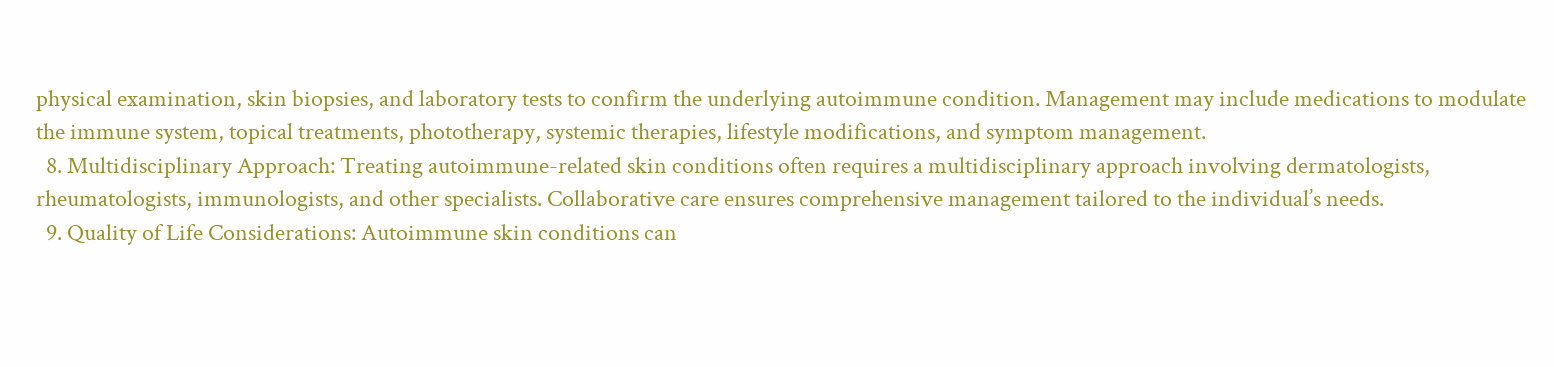physical examination, skin biopsies, and laboratory tests to confirm the underlying autoimmune condition. Management may include medications to modulate the immune system, topical treatments, phototherapy, systemic therapies, lifestyle modifications, and symptom management.
  8. Multidisciplinary Approach: Treating autoimmune-related skin conditions often requires a multidisciplinary approach involving dermatologists, rheumatologists, immunologists, and other specialists. Collaborative care ensures comprehensive management tailored to the individual’s needs.
  9. Quality of Life Considerations: Autoimmune skin conditions can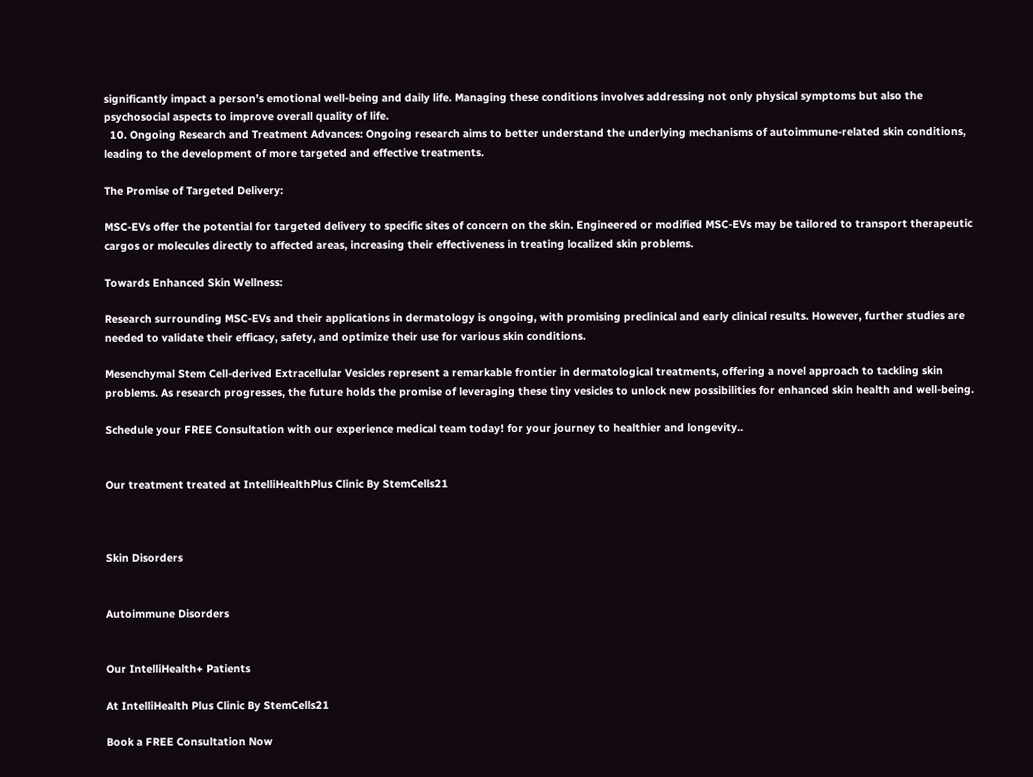significantly impact a person’s emotional well-being and daily life. Managing these conditions involves addressing not only physical symptoms but also the psychosocial aspects to improve overall quality of life.
  10. Ongoing Research and Treatment Advances: Ongoing research aims to better understand the underlying mechanisms of autoimmune-related skin conditions, leading to the development of more targeted and effective treatments.

The Promise of Targeted Delivery:

MSC-EVs offer the potential for targeted delivery to specific sites of concern on the skin. Engineered or modified MSC-EVs may be tailored to transport therapeutic cargos or molecules directly to affected areas, increasing their effectiveness in treating localized skin problems.

Towards Enhanced Skin Wellness:

Research surrounding MSC-EVs and their applications in dermatology is ongoing, with promising preclinical and early clinical results. However, further studies are needed to validate their efficacy, safety, and optimize their use for various skin conditions.

Mesenchymal Stem Cell-derived Extracellular Vesicles represent a remarkable frontier in dermatological treatments, offering a novel approach to tackling skin problems. As research progresses, the future holds the promise of leveraging these tiny vesicles to unlock new possibilities for enhanced skin health and well-being.

Schedule your FREE Consultation with our experience medical team today! for your journey to healthier and longevity..


Our treatment treated at IntelliHealthPlus Clinic By StemCells21



Skin Disorders


Autoimmune Disorders


Our IntelliHealth+ Patients

At IntelliHealth Plus Clinic By StemCells21

Book a FREE Consultation Now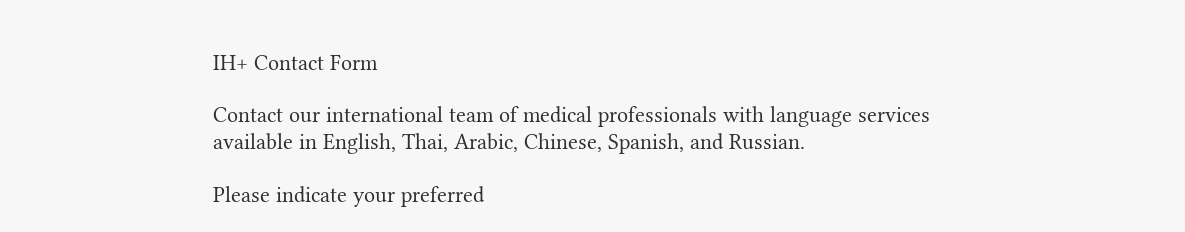IH+ Contact Form

Contact our international team of medical professionals with language services available in English, Thai, Arabic, Chinese, Spanish, and Russian.

Please indicate your preferred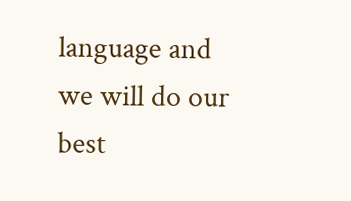language and we will do our best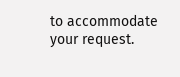to accommodate your request.